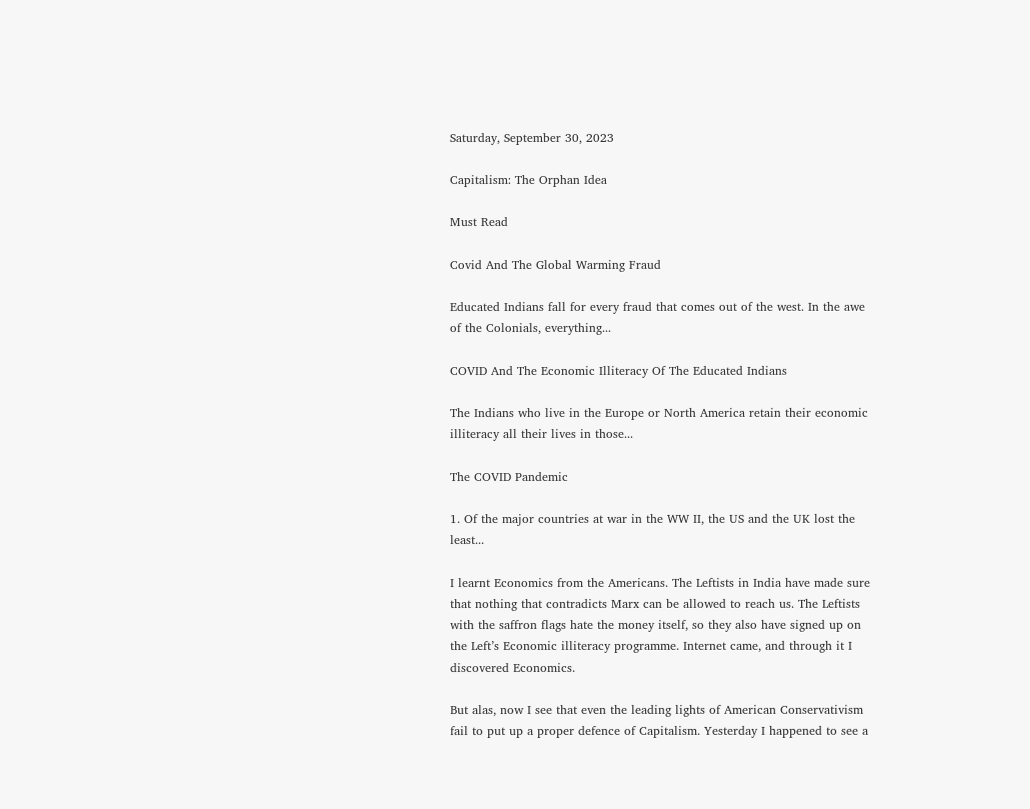Saturday, September 30, 2023

Capitalism: The Orphan Idea

Must Read

Covid And The Global Warming Fraud

Educated Indians fall for every fraud that comes out of the west. In the awe of the Colonials, everything...

COVID And The Economic Illiteracy Of The Educated Indians

The Indians who live in the Europe or North America retain their economic illiteracy all their lives in those...

The COVID Pandemic

1. Of the major countries at war in the WW II, the US and the UK lost the least...

I learnt Economics from the Americans. The Leftists in India have made sure that nothing that contradicts Marx can be allowed to reach us. The Leftists with the saffron flags hate the money itself, so they also have signed up on the Left’s Economic illiteracy programme. Internet came, and through it I discovered Economics.

But alas, now I see that even the leading lights of American Conservativism fail to put up a proper defence of Capitalism. Yesterday I happened to see a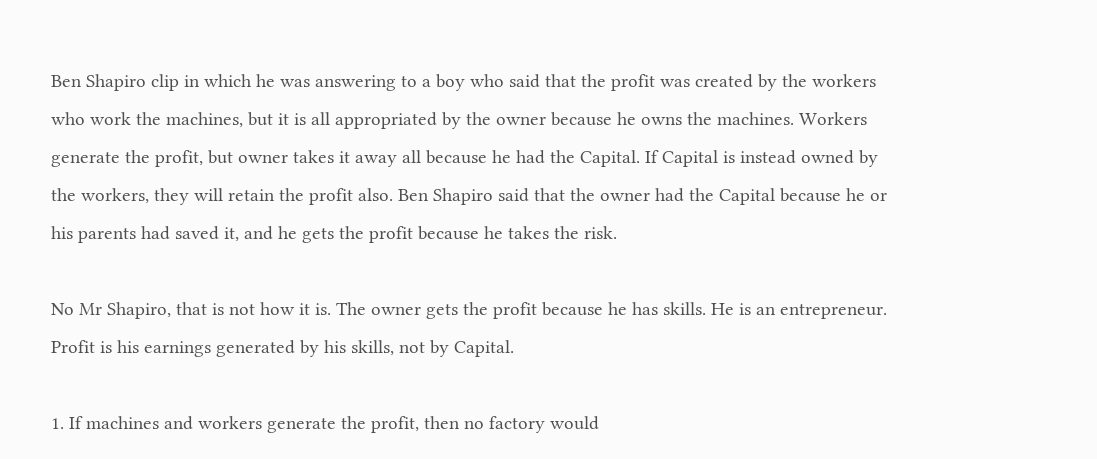Ben Shapiro clip in which he was answering to a boy who said that the profit was created by the workers who work the machines, but it is all appropriated by the owner because he owns the machines. Workers generate the profit, but owner takes it away all because he had the Capital. If Capital is instead owned by the workers, they will retain the profit also. Ben Shapiro said that the owner had the Capital because he or his parents had saved it, and he gets the profit because he takes the risk.

No Mr Shapiro, that is not how it is. The owner gets the profit because he has skills. He is an entrepreneur. Profit is his earnings generated by his skills, not by Capital.

1. If machines and workers generate the profit, then no factory would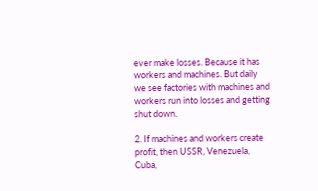ever make losses. Because it has workers and machines. But daily we see factories with machines and workers run into losses and getting shut down.

2. If machines and workers create profit, then USSR, Venezuela, Cuba,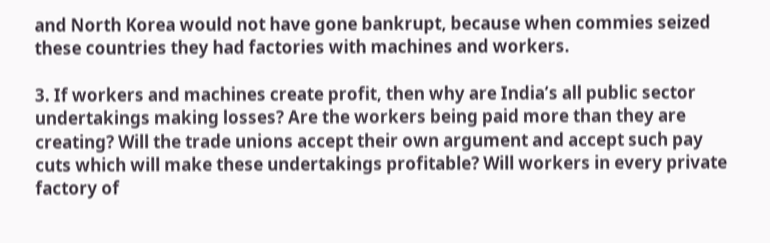and North Korea would not have gone bankrupt, because when commies seized these countries they had factories with machines and workers.

3. If workers and machines create profit, then why are India’s all public sector undertakings making losses? Are the workers being paid more than they are creating? Will the trade unions accept their own argument and accept such pay cuts which will make these undertakings profitable? Will workers in every private factory of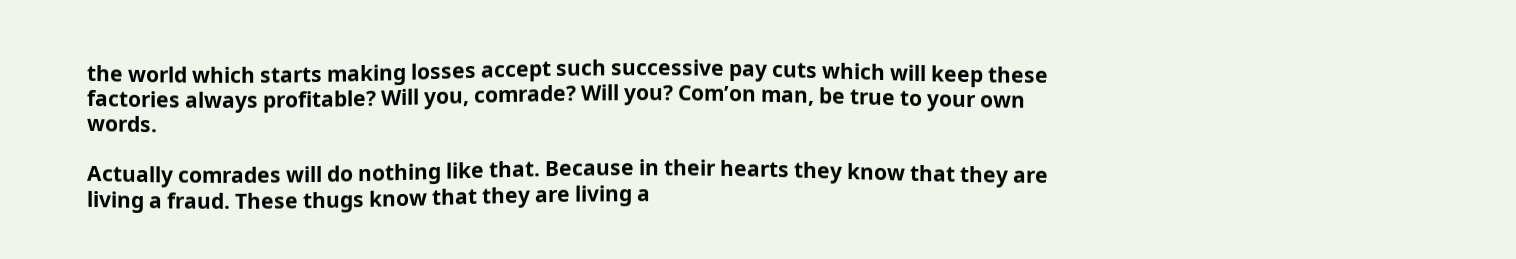the world which starts making losses accept such successive pay cuts which will keep these factories always profitable? Will you, comrade? Will you? Com’on man, be true to your own words.

Actually comrades will do nothing like that. Because in their hearts they know that they are living a fraud. These thugs know that they are living a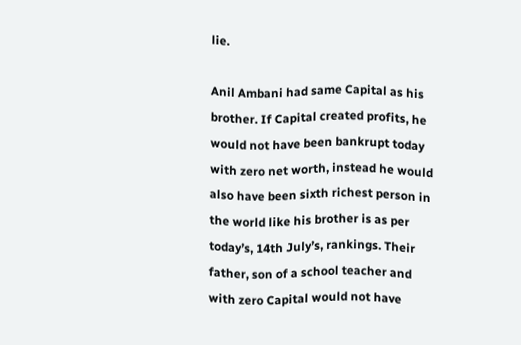lie.

Anil Ambani had same Capital as his brother. If Capital created profits, he would not have been bankrupt today with zero net worth, instead he would also have been sixth richest person in the world like his brother is as per today’s, 14th July’s, rankings. Their father, son of a school teacher and with zero Capital would not have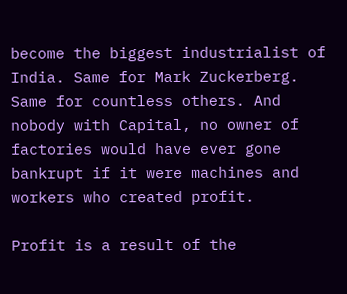become the biggest industrialist of India. Same for Mark Zuckerberg. Same for countless others. And nobody with Capital, no owner of factories would have ever gone bankrupt if it were machines and workers who created profit.

Profit is a result of the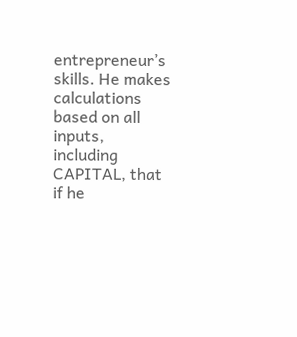entrepreneur’s skills. He makes calculations based on all inputs, including CAPITAL, that if he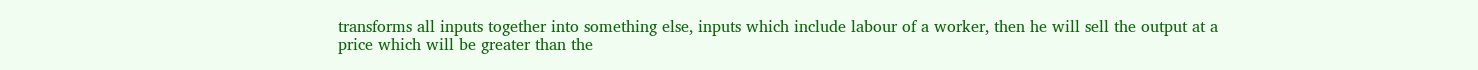transforms all inputs together into something else, inputs which include labour of a worker, then he will sell the output at a price which will be greater than the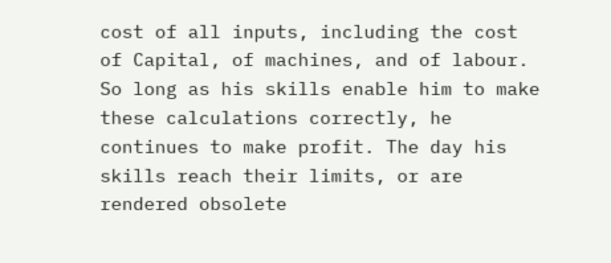cost of all inputs, including the cost of Capital, of machines, and of labour. So long as his skills enable him to make these calculations correctly, he continues to make profit. The day his skills reach their limits, or are rendered obsolete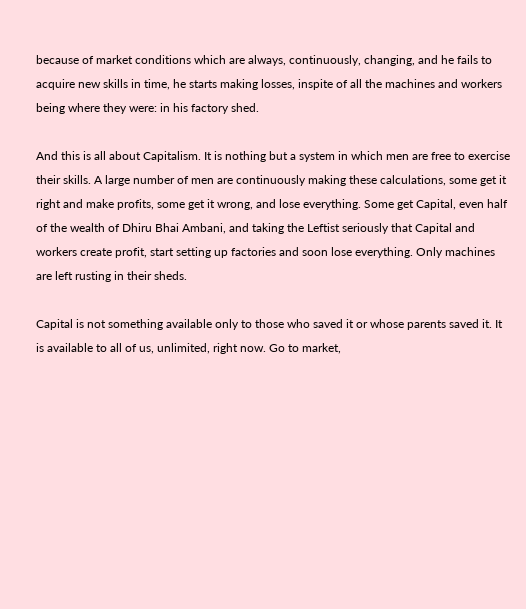because of market conditions which are always, continuously, changing, and he fails to acquire new skills in time, he starts making losses, inspite of all the machines and workers being where they were: in his factory shed.

And this is all about Capitalism. It is nothing but a system in which men are free to exercise their skills. A large number of men are continuously making these calculations, some get it right and make profits, some get it wrong, and lose everything. Some get Capital, even half of the wealth of Dhiru Bhai Ambani, and taking the Leftist seriously that Capital and workers create profit, start setting up factories and soon lose everything. Only machines are left rusting in their sheds.

Capital is not something available only to those who saved it or whose parents saved it. It is available to all of us, unlimited, right now. Go to market,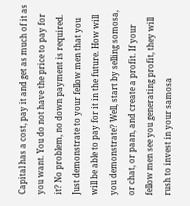Capital has a cost, pay it and get as much of it as you want. You do not have the price to pay for it? No problem, no down payment is required. Just demonstrate to your fellow men that you will be able to pay for it in the future. How will you demonstrate? Well, start by selling somosa, or chat, or paan, and create a profit. If your fellow men see you generating profit, they will rush to invest in your samosa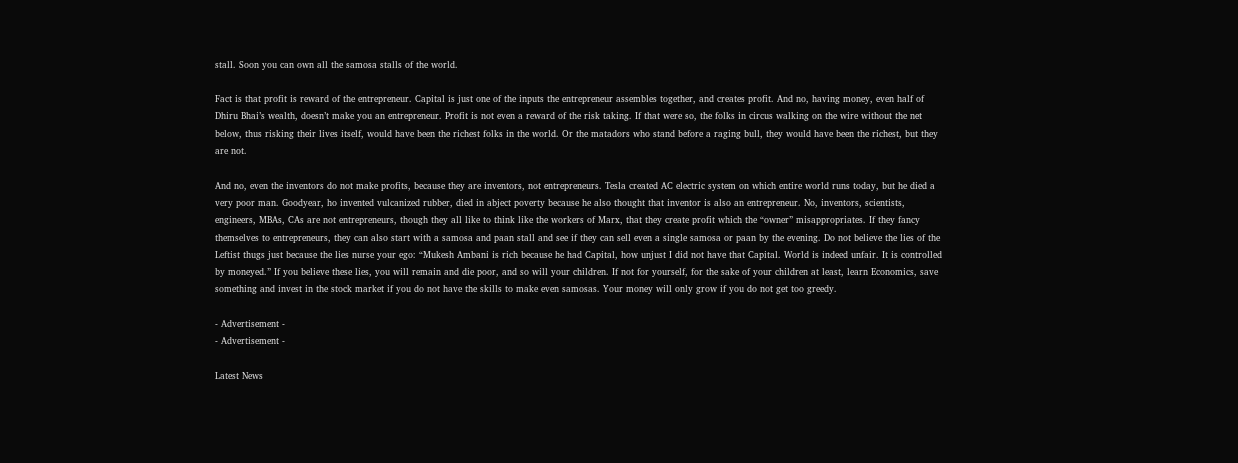stall. Soon you can own all the samosa stalls of the world.

Fact is that profit is reward of the entrepreneur. Capital is just one of the inputs the entrepreneur assembles together, and creates profit. And no, having money, even half of Dhiru Bhai’s wealth, doesn’t make you an entrepreneur. Profit is not even a reward of the risk taking. If that were so, the folks in circus walking on the wire without the net below, thus risking their lives itself, would have been the richest folks in the world. Or the matadors who stand before a raging bull, they would have been the richest, but they are not.

And no, even the inventors do not make profits, because they are inventors, not entrepreneurs. Tesla created AC electric system on which entire world runs today, but he died a very poor man. Goodyear, ho invented vulcanized rubber, died in abject poverty because he also thought that inventor is also an entrepreneur. No, inventors, scientists, engineers, MBAs, CAs are not entrepreneurs, though they all like to think like the workers of Marx, that they create profit which the “owner” misappropriates. If they fancy themselves to entrepreneurs, they can also start with a samosa and paan stall and see if they can sell even a single samosa or paan by the evening. Do not believe the lies of the Leftist thugs just because the lies nurse your ego: “Mukesh Ambani is rich because he had Capital, how unjust I did not have that Capital. World is indeed unfair. It is controlled by moneyed.” If you believe these lies, you will remain and die poor, and so will your children. If not for yourself, for the sake of your children at least, learn Economics, save something and invest in the stock market if you do not have the skills to make even samosas. Your money will only grow if you do not get too greedy.

- Advertisement -
- Advertisement -

Latest News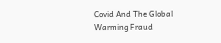Covid And The Global Warming Fraud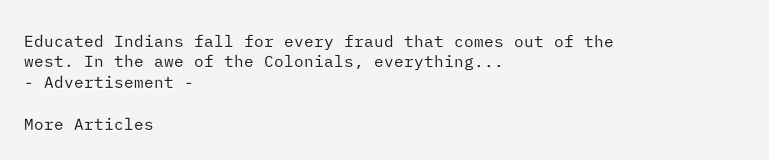Educated Indians fall for every fraud that comes out of the west. In the awe of the Colonials, everything...
- Advertisement -

More Articles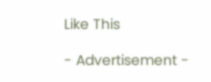Like This

- Advertisement -